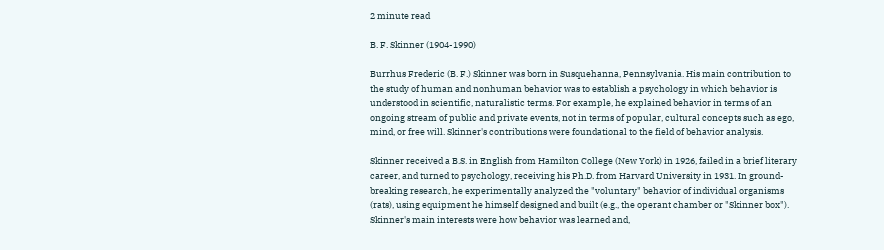2 minute read

B. F. Skinner (1904-1990)

Burrhus Frederic (B. F.) Skinner was born in Susquehanna, Pennsylvania. His main contribution to the study of human and nonhuman behavior was to establish a psychology in which behavior is understood in scientific, naturalistic terms. For example, he explained behavior in terms of an ongoing stream of public and private events, not in terms of popular, cultural concepts such as ego, mind, or free will. Skinner's contributions were foundational to the field of behavior analysis.

Skinner received a B.S. in English from Hamilton College (New York) in 1926, failed in a brief literary career, and turned to psychology, receiving his Ph.D. from Harvard University in 1931. In ground-breaking research, he experimentally analyzed the "voluntary" behavior of individual organisms (rats), using equipment he himself designed and built (e.g., the operant chamber or "Skinner box"). Skinner's main interests were how behavior was learned and,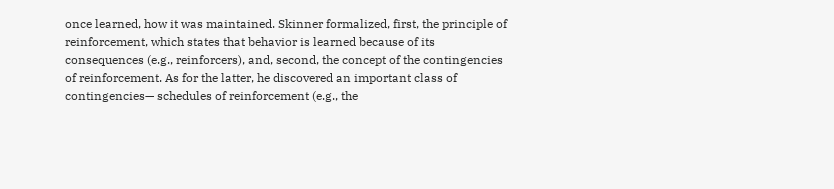once learned, how it was maintained. Skinner formalized, first, the principle of reinforcement, which states that behavior is learned because of its consequences (e.g., reinforcers), and, second, the concept of the contingencies of reinforcement. As for the latter, he discovered an important class of contingencies— schedules of reinforcement (e.g., the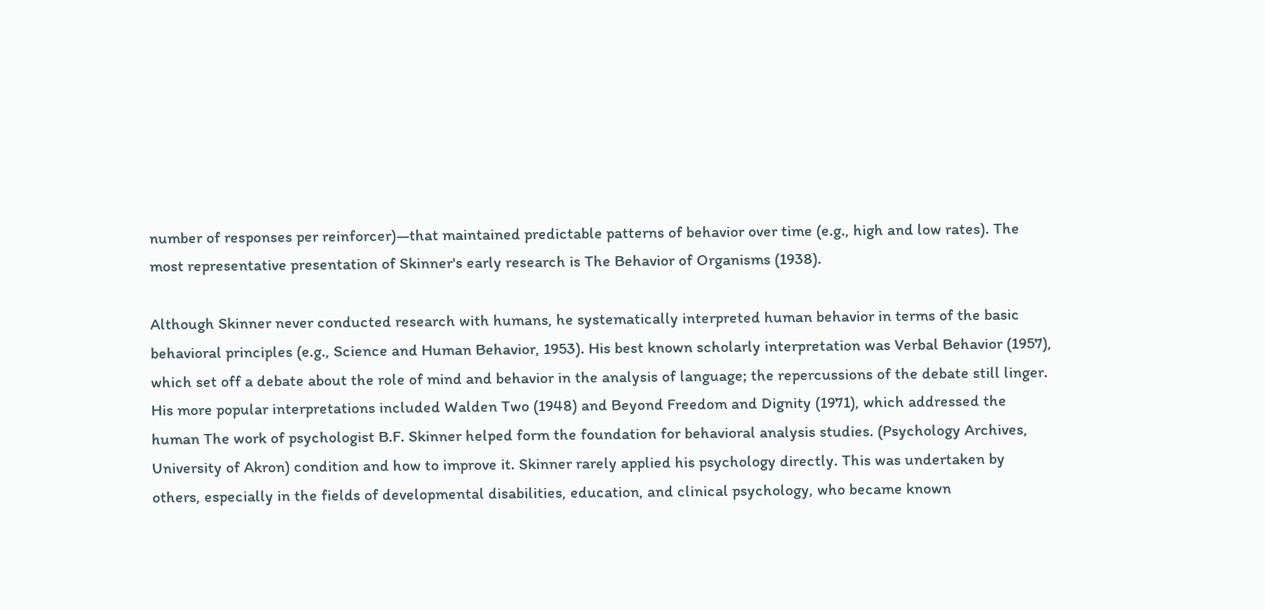number of responses per reinforcer)—that maintained predictable patterns of behavior over time (e.g., high and low rates). The most representative presentation of Skinner's early research is The Behavior of Organisms (1938).

Although Skinner never conducted research with humans, he systematically interpreted human behavior in terms of the basic behavioral principles (e.g., Science and Human Behavior, 1953). His best known scholarly interpretation was Verbal Behavior (1957), which set off a debate about the role of mind and behavior in the analysis of language; the repercussions of the debate still linger. His more popular interpretations included Walden Two (1948) and Beyond Freedom and Dignity (1971), which addressed the human The work of psychologist B.F. Skinner helped form the foundation for behavioral analysis studies. (Psychology Archives, University of Akron) condition and how to improve it. Skinner rarely applied his psychology directly. This was undertaken by others, especially in the fields of developmental disabilities, education, and clinical psychology, who became known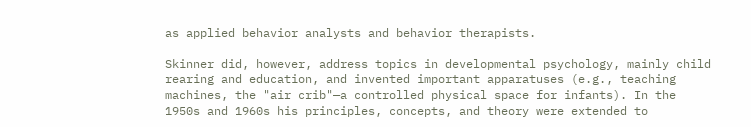as applied behavior analysts and behavior therapists.

Skinner did, however, address topics in developmental psychology, mainly child rearing and education, and invented important apparatuses (e.g., teaching machines, the "air crib"—a controlled physical space for infants). In the 1950s and 1960s his principles, concepts, and theory were extended to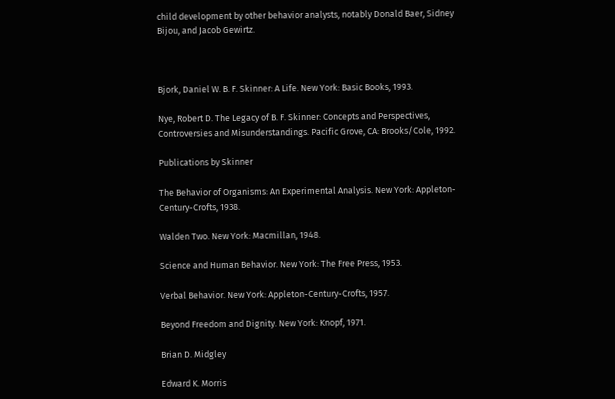child development by other behavior analysts, notably Donald Baer, Sidney Bijou, and Jacob Gewirtz.



Bjork, Daniel W. B. F. Skinner: A Life. New York: Basic Books, 1993.

Nye, Robert D. The Legacy of B. F. Skinner: Concepts and Perspectives, Controversies and Misunderstandings. Pacific Grove, CA: Brooks/Cole, 1992.

Publications by Skinner

The Behavior of Organisms: An Experimental Analysis. New York: Appleton-Century-Crofts, 1938.

Walden Two. New York: Macmillan, 1948.

Science and Human Behavior. New York: The Free Press, 1953.

Verbal Behavior. New York: Appleton-Century-Crofts, 1957.

Beyond Freedom and Dignity. New York: Knopf, 1971.

Brian D. Midgley

Edward K. Morris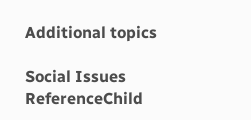Additional topics

Social Issues ReferenceChild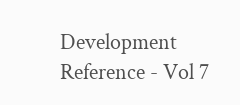Development Reference - Vol 7